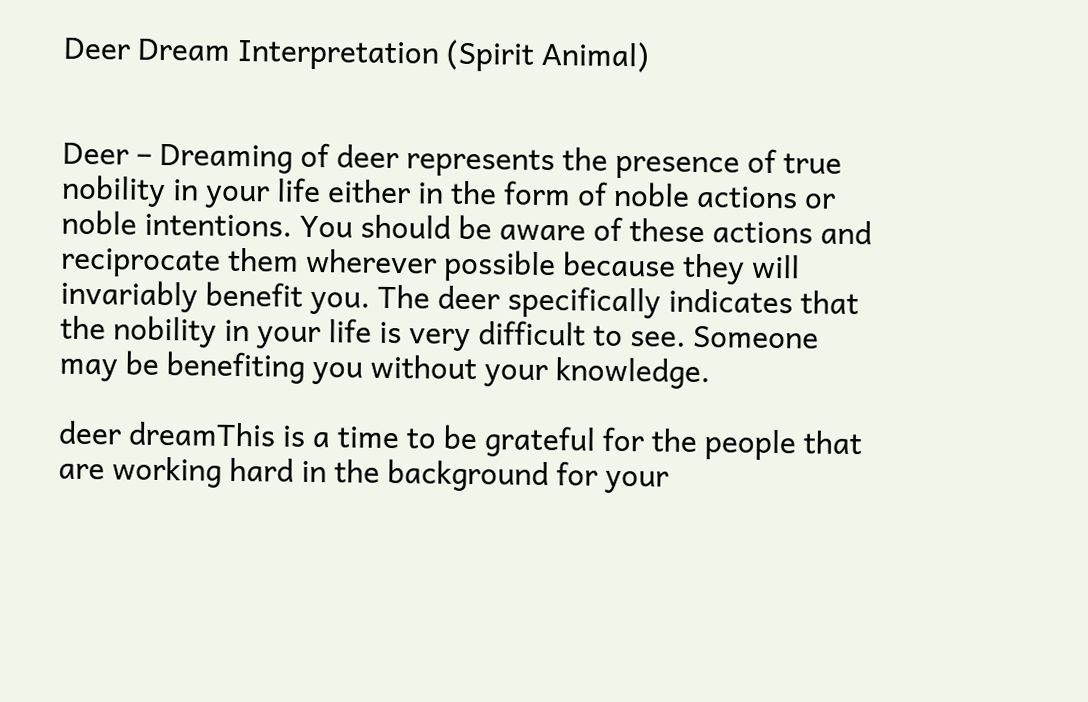Deer Dream Interpretation (Spirit Animal)


Deer – Dreaming of deer represents the presence of true nobility in your life either in the form of noble actions or noble intentions. You should be aware of these actions and reciprocate them wherever possible because they will invariably benefit you. The deer specifically indicates that the nobility in your life is very difficult to see. Someone may be benefiting you without your knowledge.

deer dreamThis is a time to be grateful for the people that are working hard in the background for your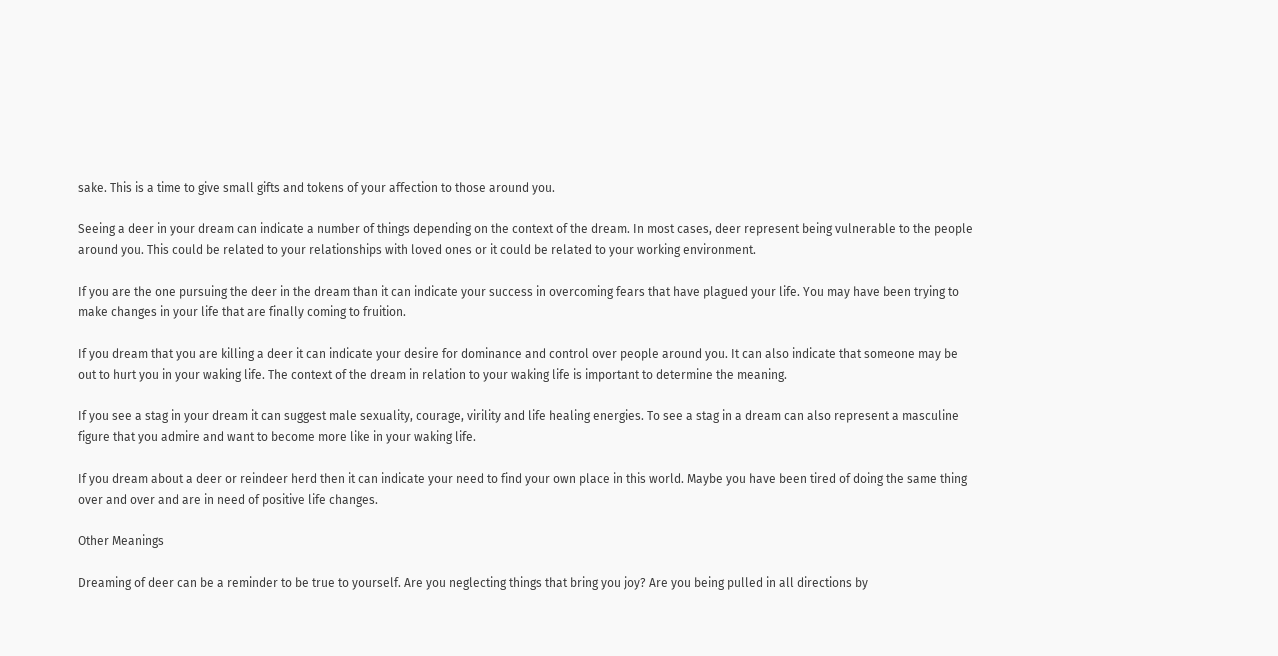sake. This is a time to give small gifts and tokens of your affection to those around you.

Seeing a deer in your dream can indicate a number of things depending on the context of the dream. In most cases, deer represent being vulnerable to the people around you. This could be related to your relationships with loved ones or it could be related to your working environment.

If you are the one pursuing the deer in the dream than it can indicate your success in overcoming fears that have plagued your life. You may have been trying to make changes in your life that are finally coming to fruition.

If you dream that you are killing a deer it can indicate your desire for dominance and control over people around you. It can also indicate that someone may be out to hurt you in your waking life. The context of the dream in relation to your waking life is important to determine the meaning.

If you see a stag in your dream it can suggest male sexuality, courage, virility and life healing energies. To see a stag in a dream can also represent a masculine figure that you admire and want to become more like in your waking life.

If you dream about a deer or reindeer herd then it can indicate your need to find your own place in this world. Maybe you have been tired of doing the same thing over and over and are in need of positive life changes.

Other Meanings

Dreaming of deer can be a reminder to be true to yourself. Are you neglecting things that bring you joy? Are you being pulled in all directions by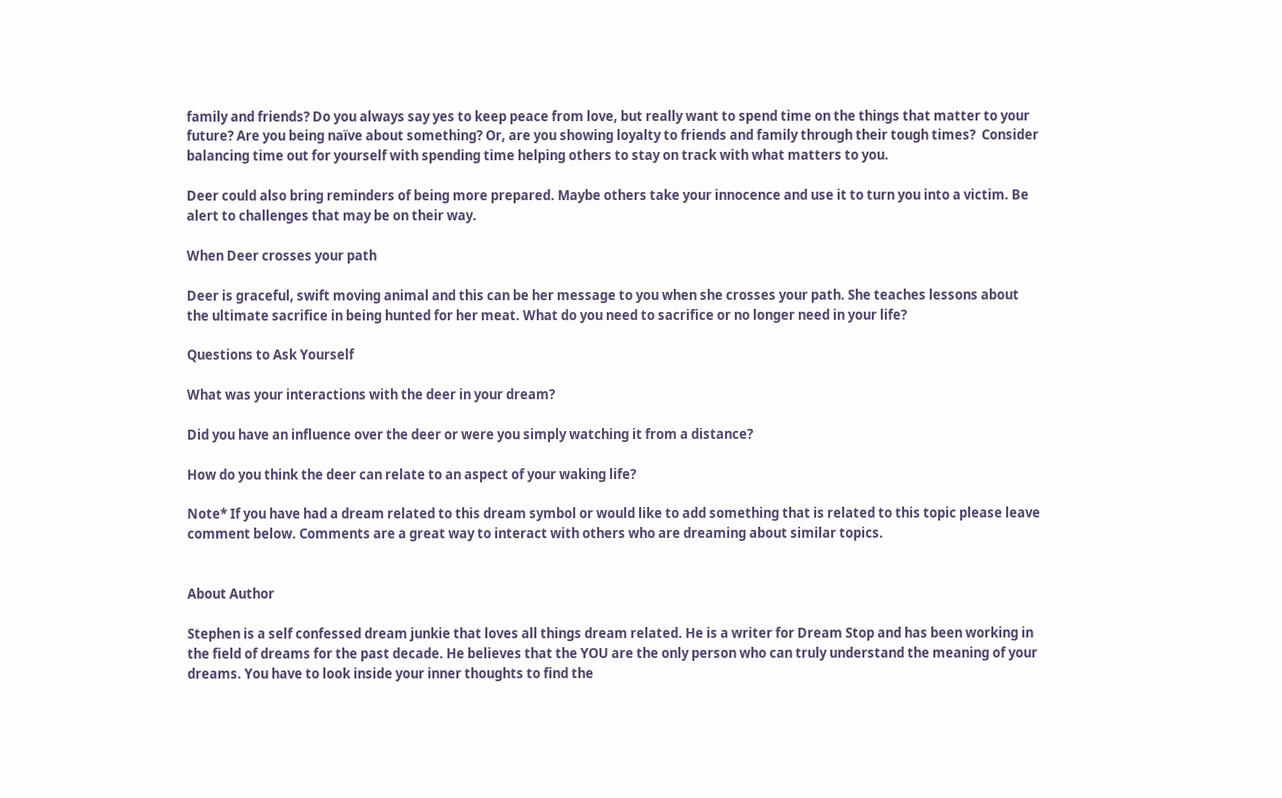family and friends? Do you always say yes to keep peace from love, but really want to spend time on the things that matter to your future? Are you being naïve about something? Or, are you showing loyalty to friends and family through their tough times?  Consider balancing time out for yourself with spending time helping others to stay on track with what matters to you.

Deer could also bring reminders of being more prepared. Maybe others take your innocence and use it to turn you into a victim. Be alert to challenges that may be on their way.

When Deer crosses your path

Deer is graceful, swift moving animal and this can be her message to you when she crosses your path. She teaches lessons about the ultimate sacrifice in being hunted for her meat. What do you need to sacrifice or no longer need in your life?

Questions to Ask Yourself

What was your interactions with the deer in your dream?

Did you have an influence over the deer or were you simply watching it from a distance?

How do you think the deer can relate to an aspect of your waking life?

Note* If you have had a dream related to this dream symbol or would like to add something that is related to this topic please leave comment below. Comments are a great way to interact with others who are dreaming about similar topics.


About Author

Stephen is a self confessed dream junkie that loves all things dream related. He is a writer for Dream Stop and has been working in the field of dreams for the past decade. He believes that the YOU are the only person who can truly understand the meaning of your dreams. You have to look inside your inner thoughts to find the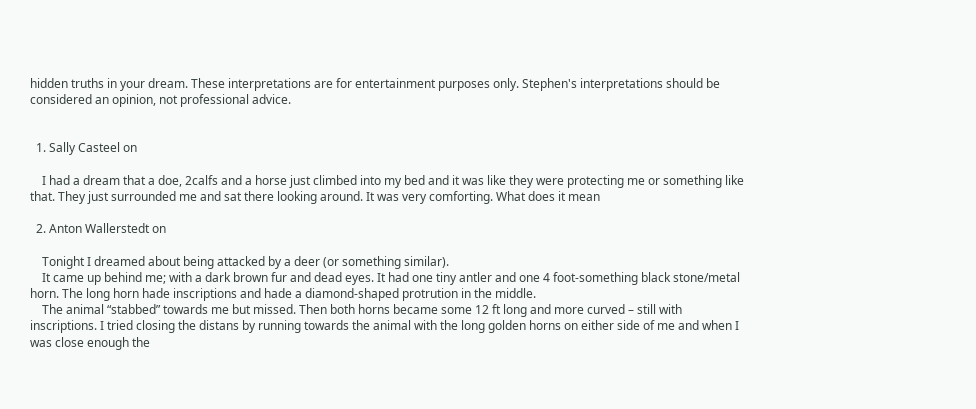hidden truths in your dream. These interpretations are for entertainment purposes only. Stephen's interpretations should be considered an opinion, not professional advice.


  1. Sally Casteel on

    I had a dream that a doe, 2calfs and a horse just climbed into my bed and it was like they were protecting me or something like that. They just surrounded me and sat there looking around. It was very comforting. What does it mean

  2. Anton Wallerstedt on

    Tonight I dreamed about being attacked by a deer (or something similar).
    It came up behind me; with a dark brown fur and dead eyes. It had one tiny antler and one 4 foot-something black stone/metal horn. The long horn hade inscriptions and hade a diamond-shaped protrution in the middle.
    The animal “stabbed” towards me but missed. Then both horns became some 12 ft long and more curved – still with inscriptions. I tried closing the distans by running towards the animal with the long golden horns on either side of me and when I was close enough the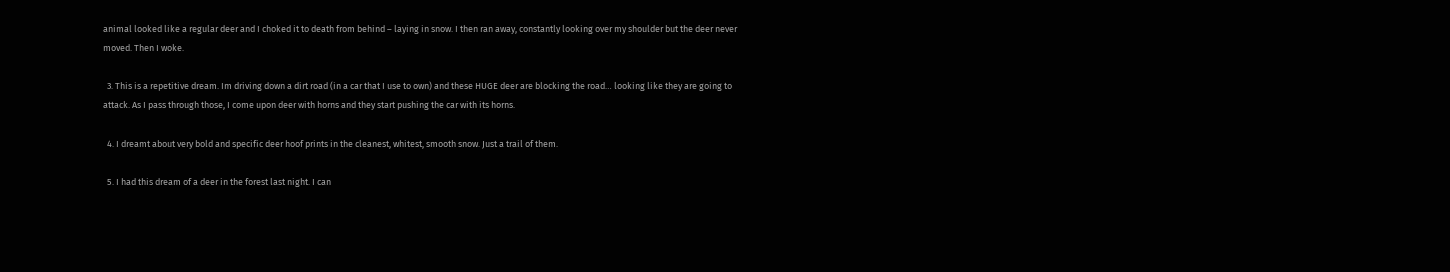animal looked like a regular deer and I choked it to death from behind – laying in snow. I then ran away, constantly looking over my shoulder but the deer never moved. Then I woke.

  3. This is a repetitive dream. Im driving down a dirt road (in a car that I use to own) and these HUGE deer are blocking the road… looking like they are going to attack. As I pass through those, I come upon deer with horns and they start pushing the car with its horns.

  4. I dreamt about very bold and specific deer hoof prints in the cleanest, whitest, smooth snow. Just a trail of them.

  5. I had this dream of a deer in the forest last night. I can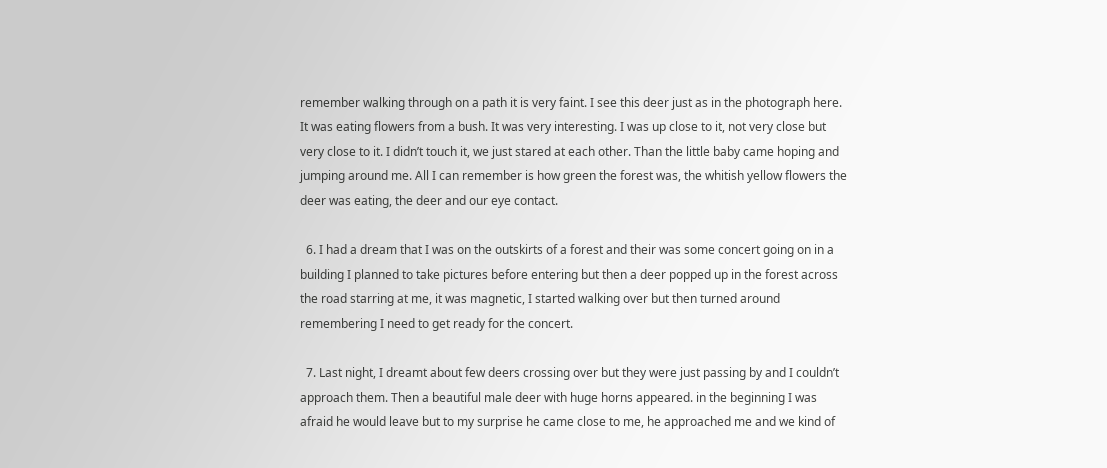remember walking through on a path it is very faint. I see this deer just as in the photograph here. It was eating flowers from a bush. It was very interesting. I was up close to it, not very close but very close to it. I didn’t touch it, we just stared at each other. Than the little baby came hoping and jumping around me. All I can remember is how green the forest was, the whitish yellow flowers the deer was eating, the deer and our eye contact.

  6. I had a dream that I was on the outskirts of a forest and their was some concert going on in a building I planned to take pictures before entering but then a deer popped up in the forest across the road starring at me, it was magnetic, I started walking over but then turned around remembering I need to get ready for the concert.

  7. Last night, I dreamt about few deers crossing over but they were just passing by and I couldn’t approach them. Then a beautiful male deer with huge horns appeared. in the beginning I was afraid he would leave but to my surprise he came close to me, he approached me and we kind of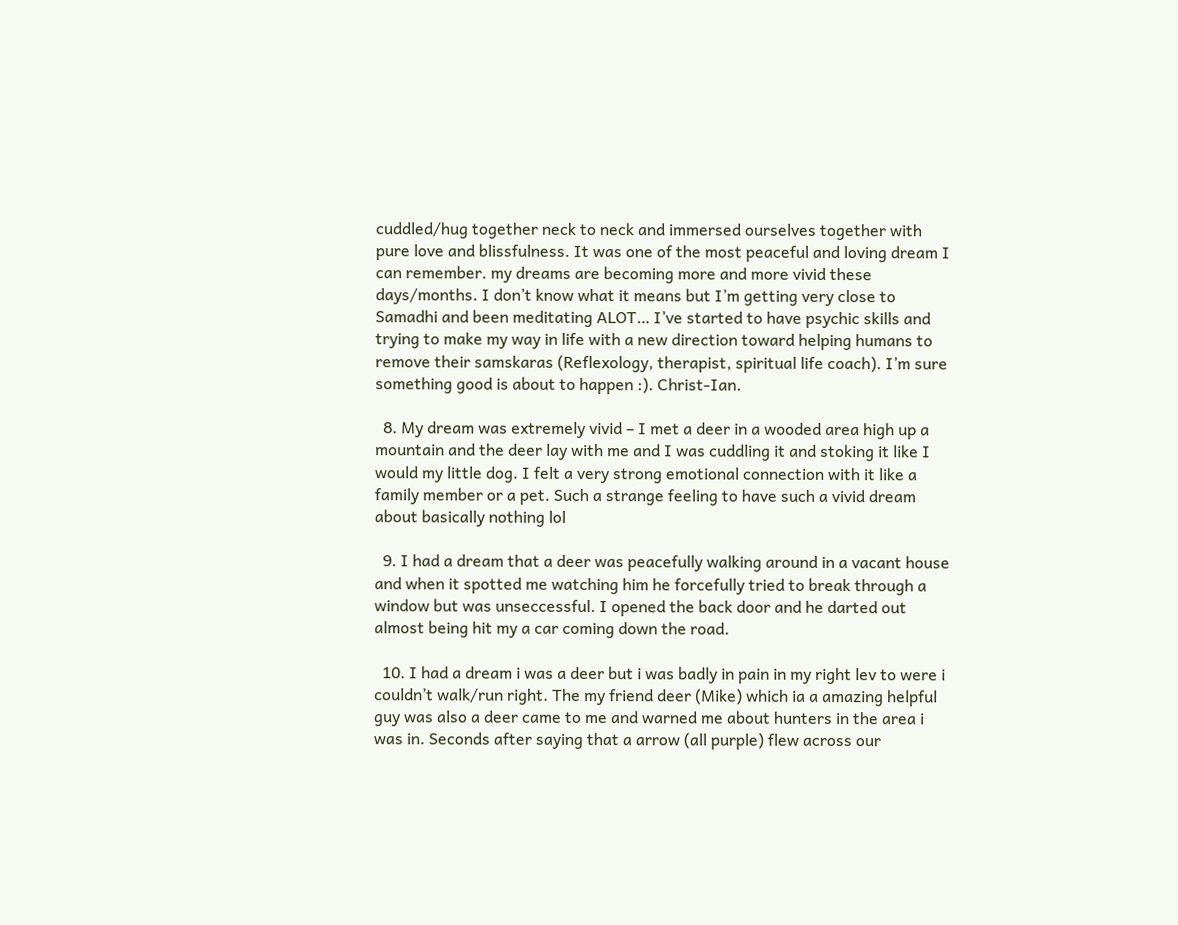cuddled/hug together neck to neck and immersed ourselves together with pure love and blissfulness. It was one of the most peaceful and loving dream I can remember. my dreams are becoming more and more vivid these days/months. I don’t know what it means but I’m getting very close to Samadhi and been meditating ALOT… I’ve started to have psychic skills and trying to make my way in life with a new direction toward helping humans to remove their samskaras (Reflexology, therapist, spiritual life coach). I’m sure something good is about to happen :). Christ-Ian.

  8. My dream was extremely vivid – I met a deer in a wooded area high up a mountain and the deer lay with me and I was cuddling it and stoking it like I would my little dog. I felt a very strong emotional connection with it like a family member or a pet. Such a strange feeling to have such a vivid dream about basically nothing lol

  9. I had a dream that a deer was peacefully walking around in a vacant house and when it spotted me watching him he forcefully tried to break through a window but was unseccessful. I opened the back door and he darted out almost being hit my a car coming down the road.

  10. I had a dream i was a deer but i was badly in pain in my right lev to were i couldn’t walk/run right. The my friend deer (Mike) which ia a amazing helpful guy was also a deer came to me and warned me about hunters in the area i was in. Seconds after saying that a arrow (all purple) flew across our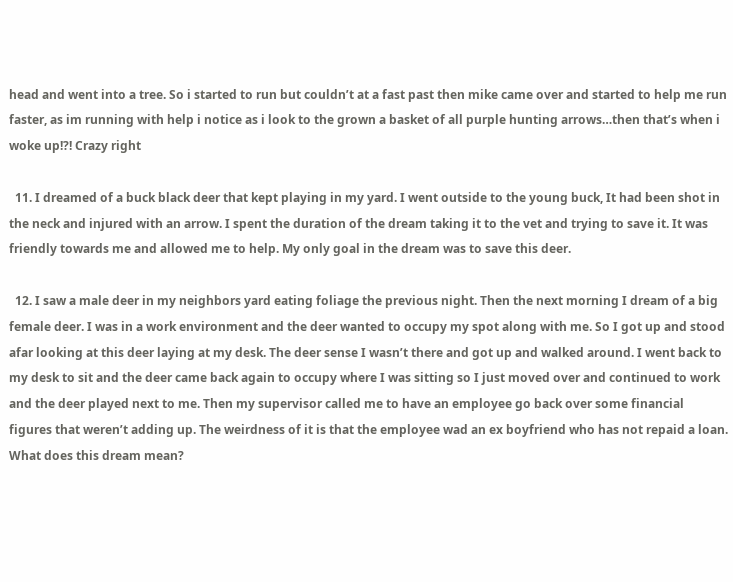head and went into a tree. So i started to run but couldn’t at a fast past then mike came over and started to help me run faster, as im running with help i notice as i look to the grown a basket of all purple hunting arrows…then that’s when i woke up!?! Crazy right

  11. I dreamed of a buck black deer that kept playing in my yard. I went outside to the young buck, It had been shot in the neck and injured with an arrow. I spent the duration of the dream taking it to the vet and trying to save it. It was friendly towards me and allowed me to help. My only goal in the dream was to save this deer.

  12. I saw a male deer in my neighbors yard eating foliage the previous night. Then the next morning I dream of a big female deer. I was in a work environment and the deer wanted to occupy my spot along with me. So I got up and stood afar looking at this deer laying at my desk. The deer sense I wasn’t there and got up and walked around. I went back to my desk to sit and the deer came back again to occupy where I was sitting so I just moved over and continued to work and the deer played next to me. Then my supervisor called me to have an employee go back over some financial figures that weren’t adding up. The weirdness of it is that the employee wad an ex boyfriend who has not repaid a loan. What does this dream mean?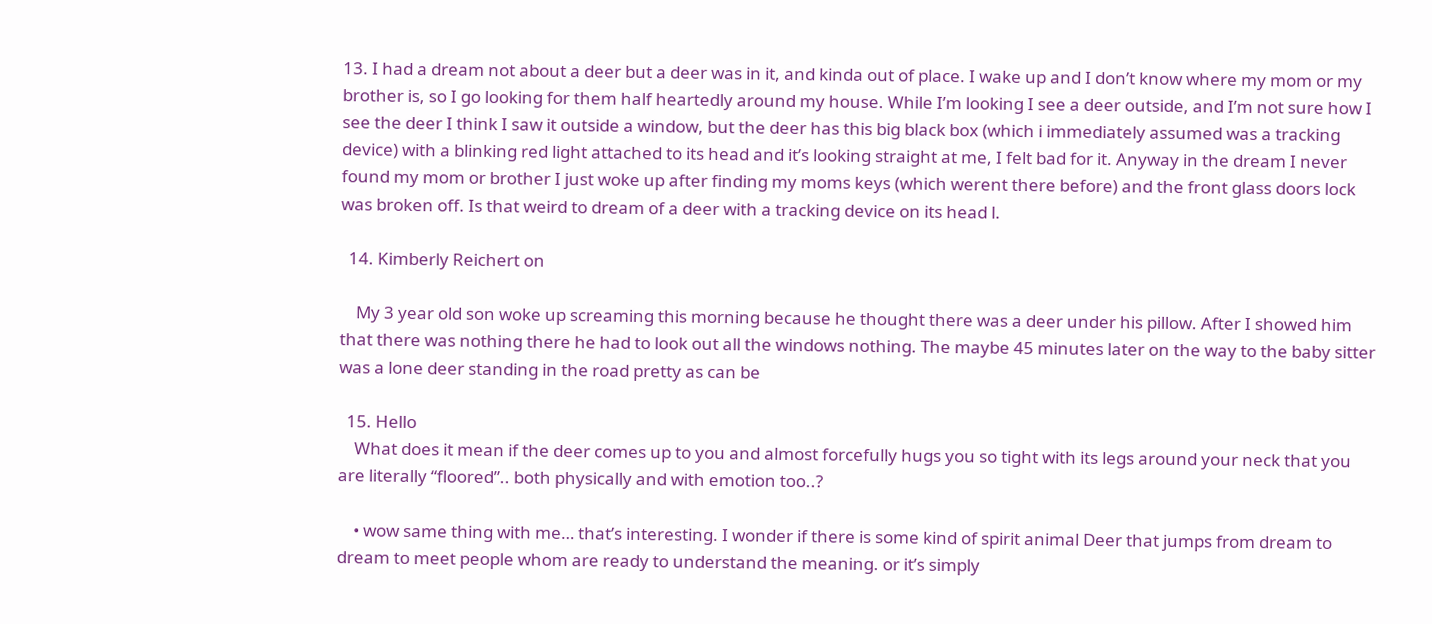13. I had a dream not about a deer but a deer was in it, and kinda out of place. I wake up and I don’t know where my mom or my brother is, so I go looking for them half heartedly around my house. While I’m looking I see a deer outside, and I’m not sure how I see the deer I think I saw it outside a window, but the deer has this big black box (which i immediately assumed was a tracking device) with a blinking red light attached to its head and it’s looking straight at me, I felt bad for it. Anyway in the dream I never found my mom or brother I just woke up after finding my moms keys (which werent there before) and the front glass doors lock was broken off. Is that weird to dream of a deer with a tracking device on its head l.

  14. Kimberly Reichert on

    My 3 year old son woke up screaming this morning because he thought there was a deer under his pillow. After I showed him that there was nothing there he had to look out all the windows nothing. The maybe 45 minutes later on the way to the baby sitter was a lone deer standing in the road pretty as can be

  15. Hello
    What does it mean if the deer comes up to you and almost forcefully hugs you so tight with its legs around your neck that you are literally “floored”.. both physically and with emotion too..?

    • wow same thing with me… that’s interesting. I wonder if there is some kind of spirit animal Deer that jumps from dream to dream to meet people whom are ready to understand the meaning. or it’s simply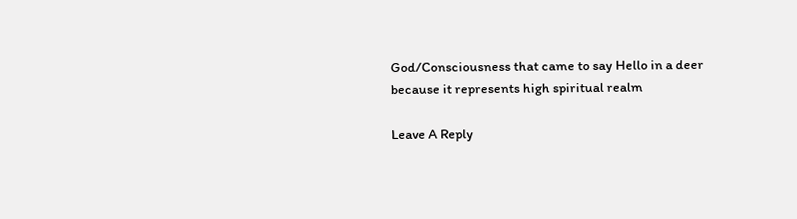God/Consciousness that came to say Hello in a deer because it represents high spiritual realm

Leave A Reply